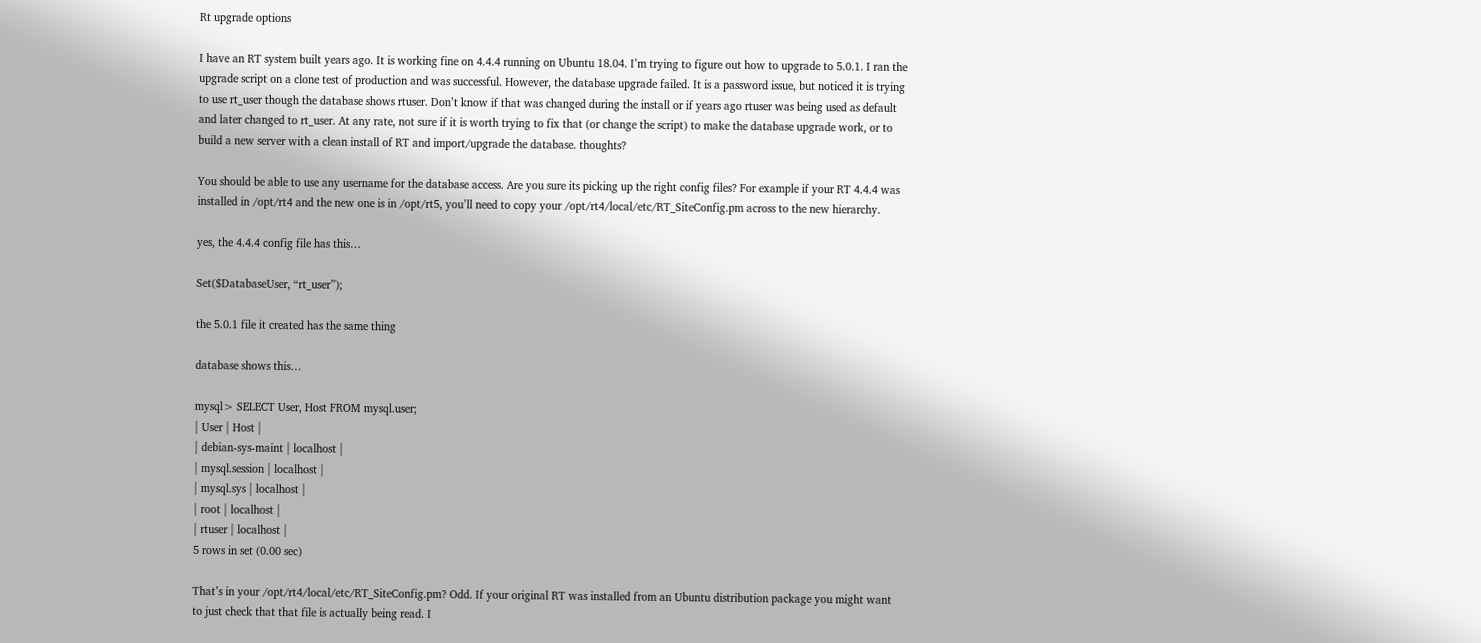Rt upgrade options

I have an RT system built years ago. It is working fine on 4.4.4 running on Ubuntu 18.04. I’m trying to figure out how to upgrade to 5.0.1. I ran the upgrade script on a clone test of production and was successful. However, the database upgrade failed. It is a password issue, but noticed it is trying to use rt_user though the database shows rtuser. Don’t know if that was changed during the install or if years ago rtuser was being used as default and later changed to rt_user. At any rate, not sure if it is worth trying to fix that (or change the script) to make the database upgrade work, or to build a new server with a clean install of RT and import/upgrade the database. thoughts?

You should be able to use any username for the database access. Are you sure its picking up the right config files? For example if your RT 4.4.4 was installed in /opt/rt4 and the new one is in /opt/rt5, you’ll need to copy your /opt/rt4/local/etc/RT_SiteConfig.pm across to the new hierarchy.

yes, the 4.4.4 config file has this…

Set($DatabaseUser, “rt_user”);

the 5.0.1 file it created has the same thing

database shows this…

mysql> SELECT User, Host FROM mysql.user;
| User | Host |
| debian-sys-maint | localhost |
| mysql.session | localhost |
| mysql.sys | localhost |
| root | localhost |
| rtuser | localhost |
5 rows in set (0.00 sec)

That’s in your /opt/rt4/local/etc/RT_SiteConfig.pm? Odd. If your original RT was installed from an Ubuntu distribution package you might want to just check that that file is actually being read. I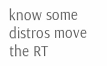know some distros move the RT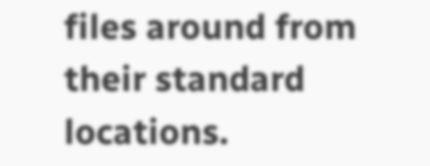files around from their standard locations.